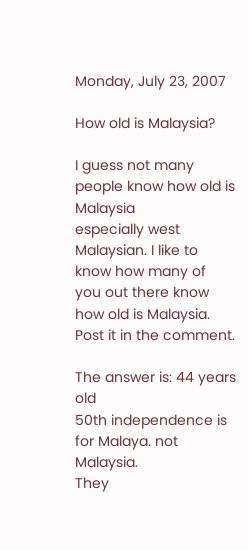Monday, July 23, 2007

How old is Malaysia?

I guess not many people know how old is Malaysia
especially west Malaysian. I like to know how many of
you out there know how old is Malaysia.
Post it in the comment.

The answer is: 44 years old
50th independence is for Malaya. not Malaysia.
They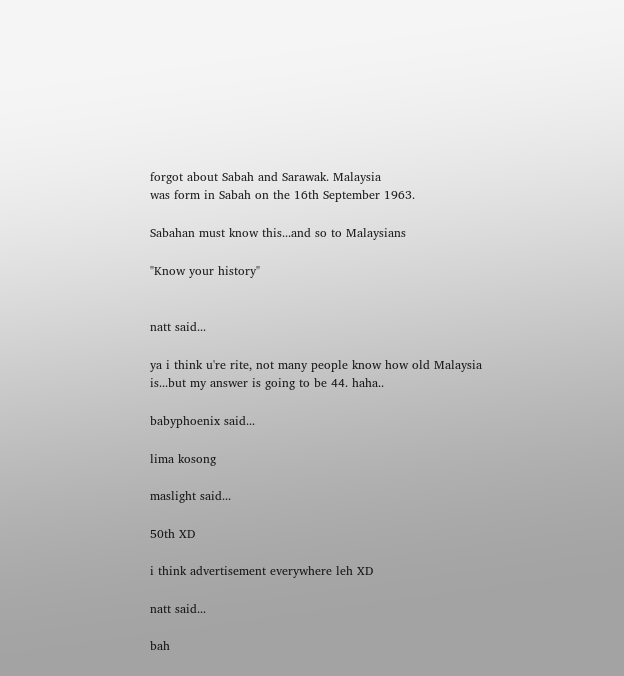forgot about Sabah and Sarawak. Malaysia
was form in Sabah on the 16th September 1963.

Sabahan must know this...and so to Malaysians

"Know your history"


natt said...

ya i think u're rite, not many people know how old Malaysia is...but my answer is going to be 44. haha..

babyphoenix said...

lima kosong

maslight said...

50th XD

i think advertisement everywhere leh XD

natt said...

bah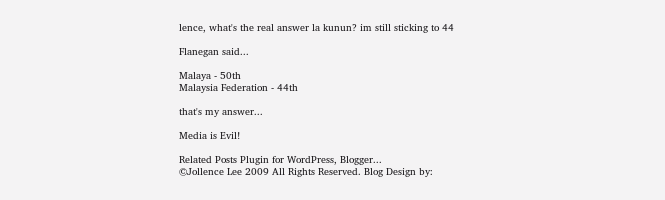lence, what's the real answer la kunun? im still sticking to 44

Flanegan said...

Malaya - 50th
Malaysia Federation - 44th

that's my answer...

Media is Evil!

Related Posts Plugin for WordPress, Blogger...
©Jollence Lee 2009 All Rights Reserved. Blog Design by: